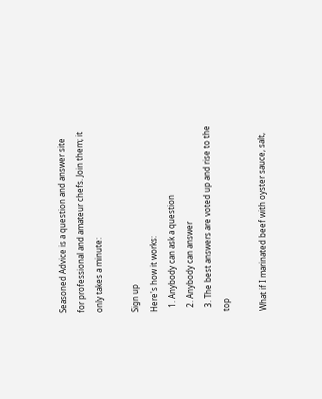Seasoned Advice is a question and answer site for professional and amateur chefs. Join them; it only takes a minute:

Sign up
Here's how it works:
  1. Anybody can ask a question
  2. Anybody can answer
  3. The best answers are voted up and rise to the top

What if I marinated beef with oyster sauce, salt,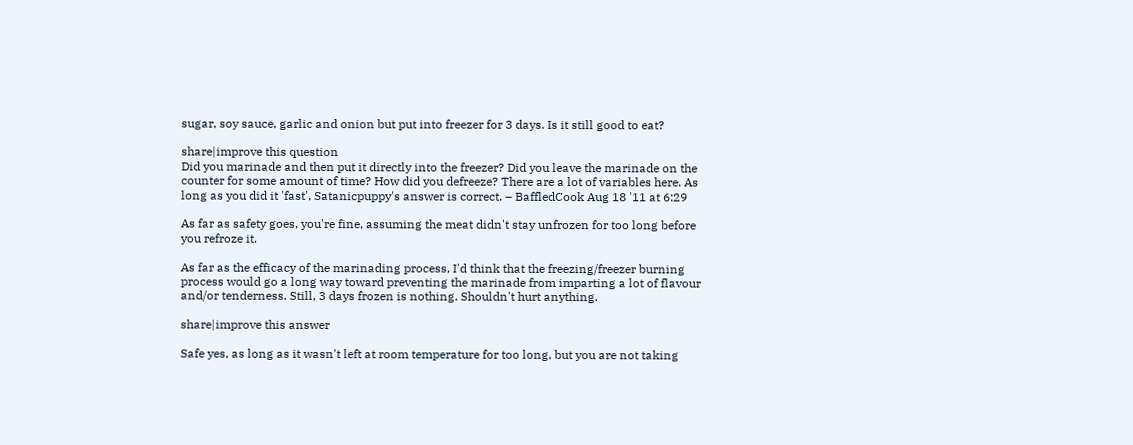sugar, soy sauce, garlic and onion but put into freezer for 3 days. Is it still good to eat?

share|improve this question
Did you marinade and then put it directly into the freezer? Did you leave the marinade on the counter for some amount of time? How did you defreeze? There are a lot of variables here. As long as you did it 'fast', Satanicpuppy's answer is correct. – BaffledCook Aug 18 '11 at 6:29

As far as safety goes, you're fine, assuming the meat didn't stay unfrozen for too long before you refroze it.

As far as the efficacy of the marinading process, I'd think that the freezing/freezer burning process would go a long way toward preventing the marinade from imparting a lot of flavour and/or tenderness. Still, 3 days frozen is nothing. Shouldn't hurt anything.

share|improve this answer

Safe yes, as long as it wasn't left at room temperature for too long, but you are not taking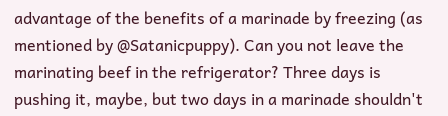advantage of the benefits of a marinade by freezing (as mentioned by @Satanicpuppy). Can you not leave the marinating beef in the refrigerator? Three days is pushing it, maybe, but two days in a marinade shouldn't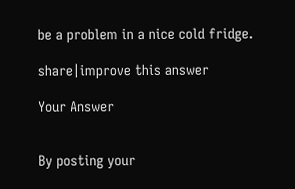be a problem in a nice cold fridge.

share|improve this answer

Your Answer


By posting your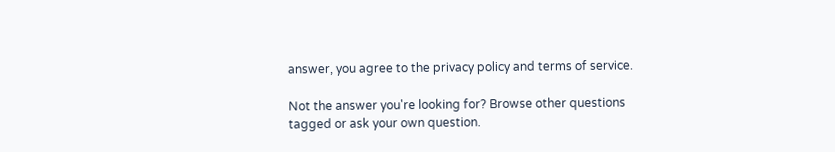answer, you agree to the privacy policy and terms of service.

Not the answer you're looking for? Browse other questions tagged or ask your own question.